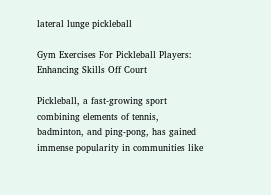lateral lunge pickleball

Gym Exercises For Pickleball Players: Enhancing Skills Off Court

Pickleball, a fast-growing sport combining elements of tennis, badminton, and ping-pong, has gained immense popularity in communities like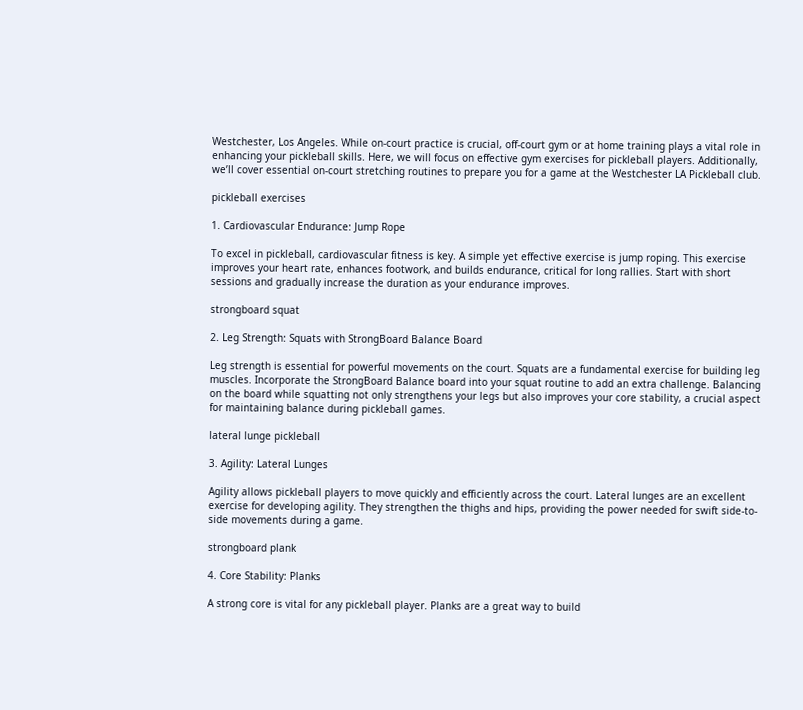Westchester, Los Angeles. While on-court practice is crucial, off-court gym or at home training plays a vital role in enhancing your pickleball skills. Here, we will focus on effective gym exercises for pickleball players. Additionally, we’ll cover essential on-court stretching routines to prepare you for a game at the Westchester LA Pickleball club.

pickleball exercises

1. Cardiovascular Endurance: Jump Rope

To excel in pickleball, cardiovascular fitness is key. A simple yet effective exercise is jump roping. This exercise improves your heart rate, enhances footwork, and builds endurance, critical for long rallies. Start with short sessions and gradually increase the duration as your endurance improves.

strongboard squat

2. Leg Strength: Squats with StrongBoard Balance Board

Leg strength is essential for powerful movements on the court. Squats are a fundamental exercise for building leg muscles. Incorporate the StrongBoard Balance board into your squat routine to add an extra challenge. Balancing on the board while squatting not only strengthens your legs but also improves your core stability, a crucial aspect for maintaining balance during pickleball games.

lateral lunge pickleball

3. Agility: Lateral Lunges

Agility allows pickleball players to move quickly and efficiently across the court. Lateral lunges are an excellent exercise for developing agility. They strengthen the thighs and hips, providing the power needed for swift side-to-side movements during a game.

strongboard plank

4. Core Stability: Planks

A strong core is vital for any pickleball player. Planks are a great way to build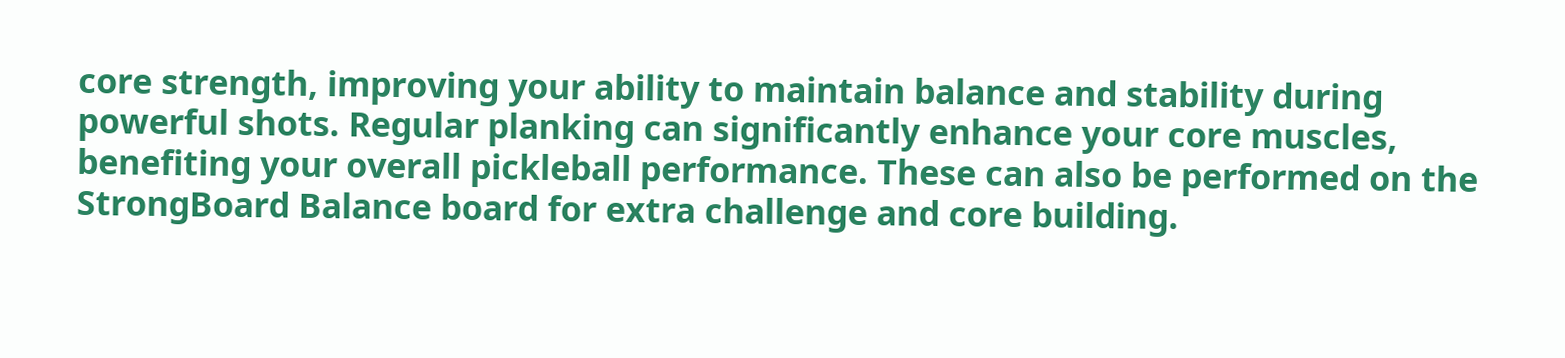core strength, improving your ability to maintain balance and stability during powerful shots. Regular planking can significantly enhance your core muscles, benefiting your overall pickleball performance. These can also be performed on the StrongBoard Balance board for extra challenge and core building.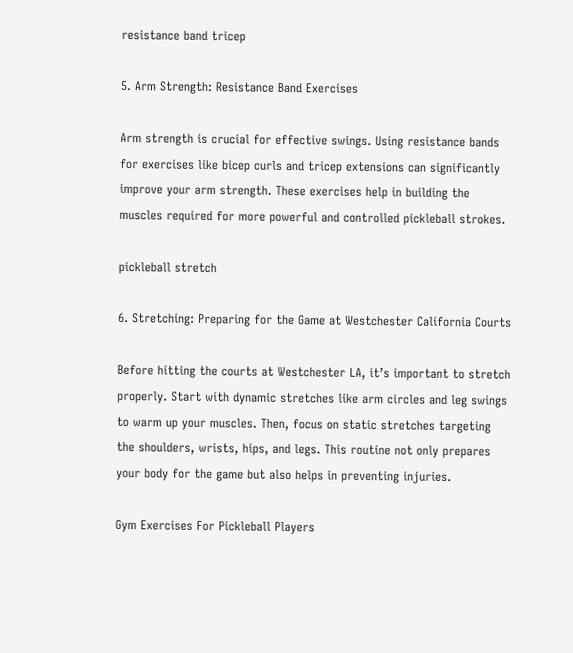resistance band tricep

5. Arm Strength: Resistance Band Exercises

Arm strength is crucial for effective swings. Using resistance bands for exercises like bicep curls and tricep extensions can significantly improve your arm strength. These exercises help in building the muscles required for more powerful and controlled pickleball strokes.

pickleball stretch

6. Stretching: Preparing for the Game at Westchester California Courts

Before hitting the courts at Westchester LA, it’s important to stretch properly. Start with dynamic stretches like arm circles and leg swings to warm up your muscles. Then, focus on static stretches targeting the shoulders, wrists, hips, and legs. This routine not only prepares your body for the game but also helps in preventing injuries.

Gym Exercises For Pickleball Players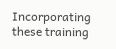Incorporating these training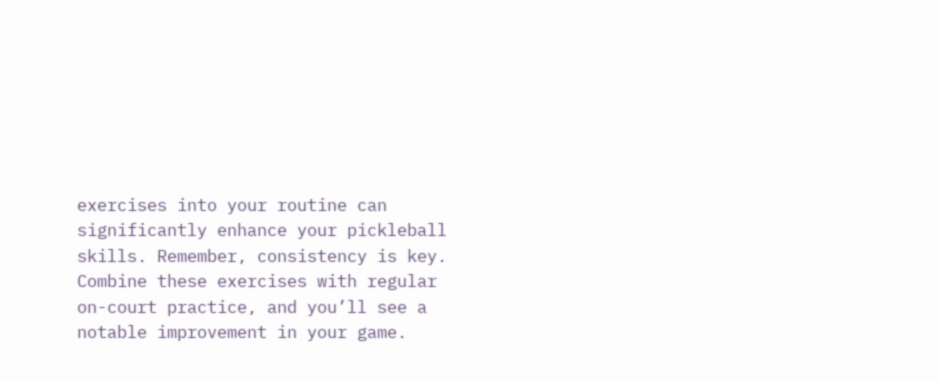exercises into your routine can significantly enhance your pickleball skills. Remember, consistency is key. Combine these exercises with regular on-court practice, and you’ll see a notable improvement in your game.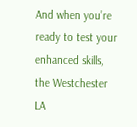And when you’re ready to test your enhanced skills, the Westchester LA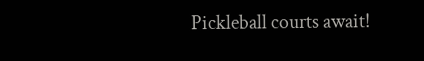Pickleball courts await!